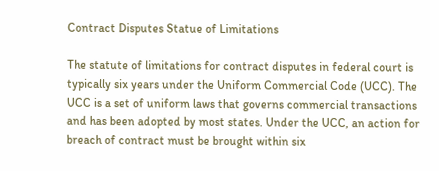Contract Disputes Statue of Limitations

The statute of limitations for contract disputes in federal court is typically six years under the Uniform Commercial Code (UCC). The UCC is a set of uniform laws that governs commercial transactions and has been adopted by most states. Under the UCC, an action for breach of contract must be brought within six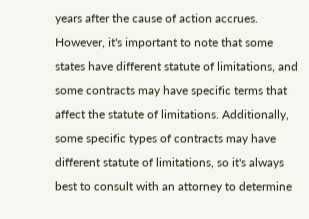years after the cause of action accrues. However, it's important to note that some states have different statute of limitations, and some contracts may have specific terms that affect the statute of limitations. Additionally, some specific types of contracts may have different statute of limitations, so it's always best to consult with an attorney to determine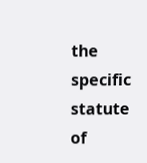the specific statute of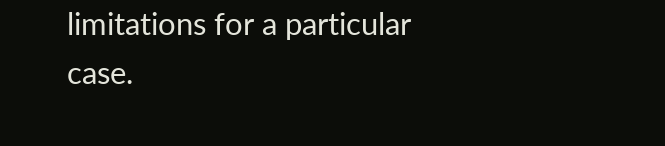limitations for a particular case.